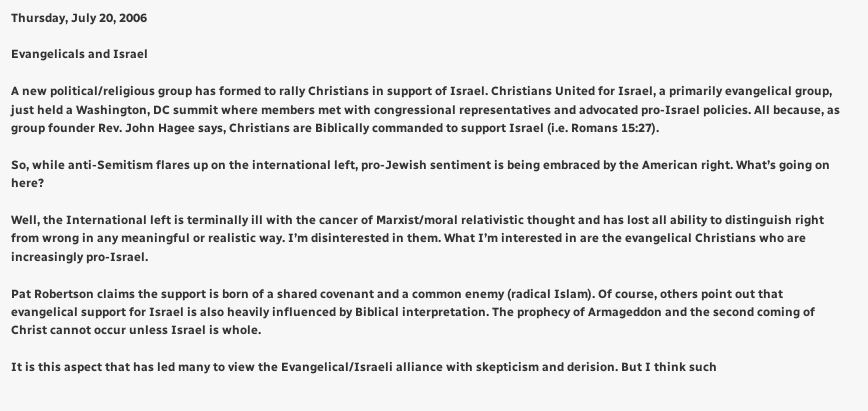Thursday, July 20, 2006

Evangelicals and Israel

A new political/religious group has formed to rally Christians in support of Israel. Christians United for Israel, a primarily evangelical group, just held a Washington, DC summit where members met with congressional representatives and advocated pro-Israel policies. All because, as group founder Rev. John Hagee says, Christians are Biblically commanded to support Israel (i.e. Romans 15:27).

So, while anti-Semitism flares up on the international left, pro-Jewish sentiment is being embraced by the American right. What’s going on here?

Well, the International left is terminally ill with the cancer of Marxist/moral relativistic thought and has lost all ability to distinguish right from wrong in any meaningful or realistic way. I’m disinterested in them. What I’m interested in are the evangelical Christians who are increasingly pro-Israel.

Pat Robertson claims the support is born of a shared covenant and a common enemy (radical Islam). Of course, others point out that evangelical support for Israel is also heavily influenced by Biblical interpretation. The prophecy of Armageddon and the second coming of Christ cannot occur unless Israel is whole.

It is this aspect that has led many to view the Evangelical/Israeli alliance with skepticism and derision. But I think such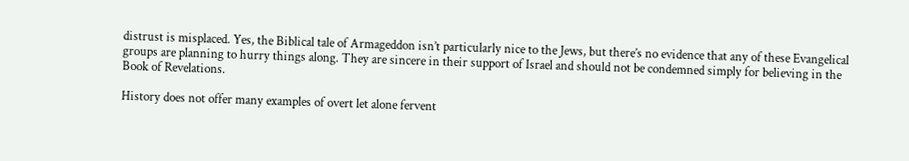distrust is misplaced. Yes, the Biblical tale of Armageddon isn’t particularly nice to the Jews, but there’s no evidence that any of these Evangelical groups are planning to hurry things along. They are sincere in their support of Israel and should not be condemned simply for believing in the Book of Revelations.

History does not offer many examples of overt let alone fervent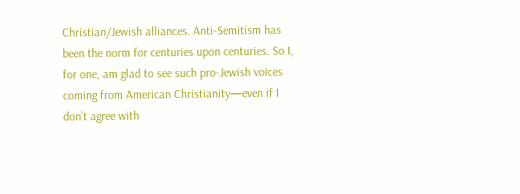Christian/Jewish alliances. Anti-Semitism has been the norm for centuries upon centuries. So I, for one, am glad to see such pro-Jewish voices coming from American Christianity—even if I don’t agree with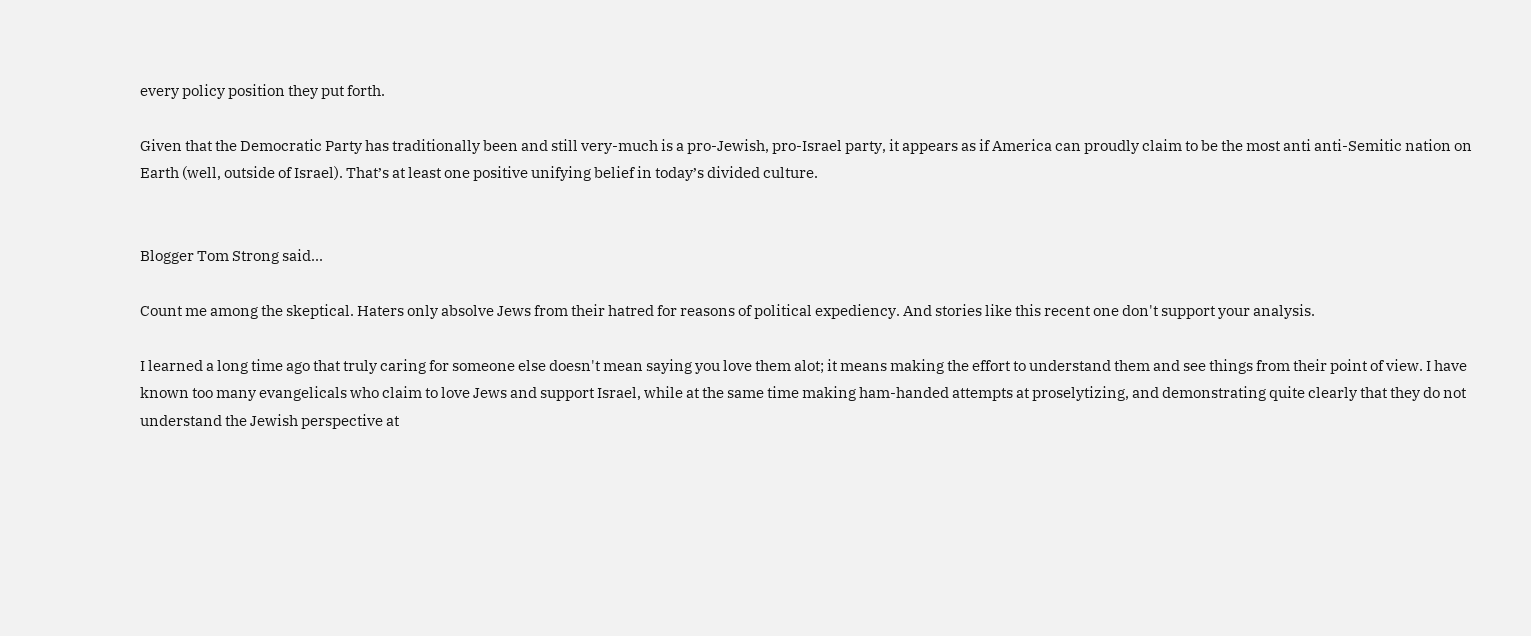every policy position they put forth.

Given that the Democratic Party has traditionally been and still very-much is a pro-Jewish, pro-Israel party, it appears as if America can proudly claim to be the most anti anti-Semitic nation on Earth (well, outside of Israel). That’s at least one positive unifying belief in today’s divided culture.


Blogger Tom Strong said...

Count me among the skeptical. Haters only absolve Jews from their hatred for reasons of political expediency. And stories like this recent one don't support your analysis.

I learned a long time ago that truly caring for someone else doesn't mean saying you love them alot; it means making the effort to understand them and see things from their point of view. I have known too many evangelicals who claim to love Jews and support Israel, while at the same time making ham-handed attempts at proselytizing, and demonstrating quite clearly that they do not understand the Jewish perspective at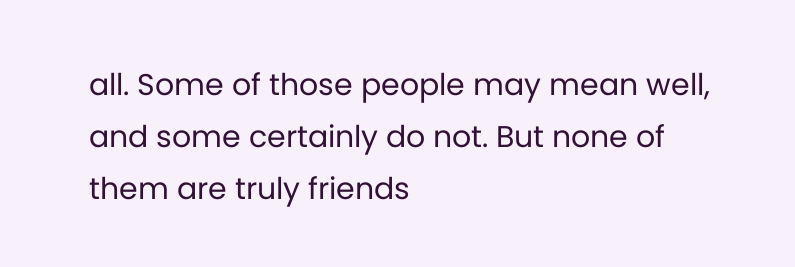all. Some of those people may mean well, and some certainly do not. But none of them are truly friends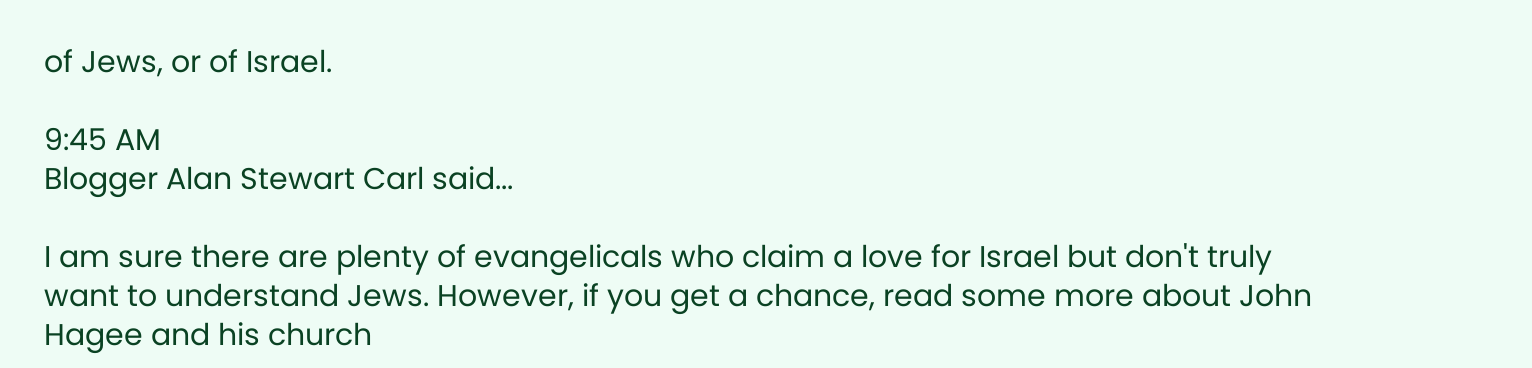of Jews, or of Israel.

9:45 AM
Blogger Alan Stewart Carl said...

I am sure there are plenty of evangelicals who claim a love for Israel but don't truly want to understand Jews. However, if you get a chance, read some more about John Hagee and his church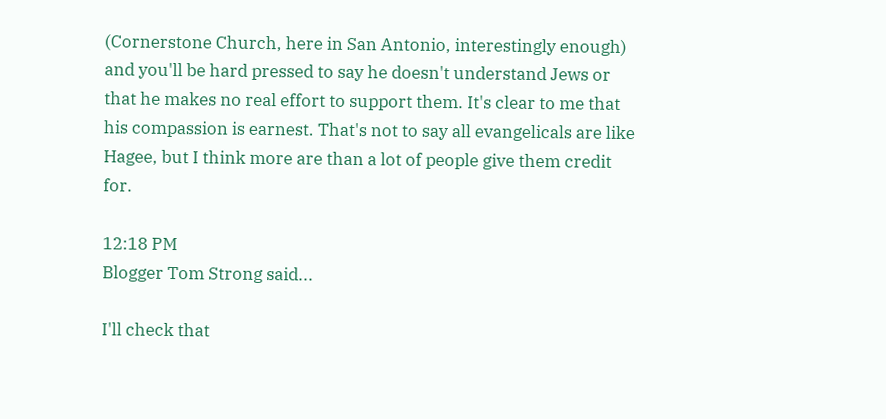(Cornerstone Church, here in San Antonio, interestingly enough) and you'll be hard pressed to say he doesn't understand Jews or that he makes no real effort to support them. It's clear to me that his compassion is earnest. That's not to say all evangelicals are like Hagee, but I think more are than a lot of people give them credit for.

12:18 PM
Blogger Tom Strong said...

I'll check that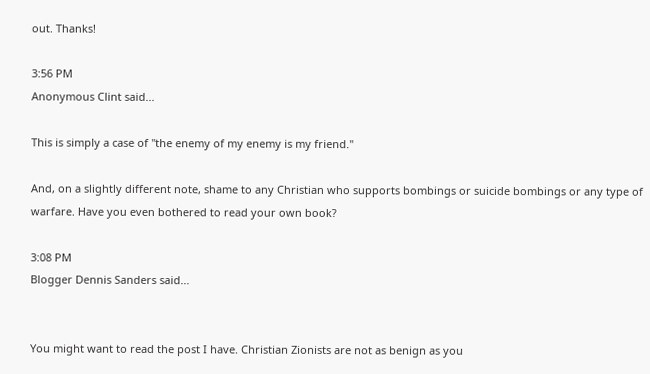out. Thanks!

3:56 PM
Anonymous Clint said...

This is simply a case of "the enemy of my enemy is my friend."

And, on a slightly different note, shame to any Christian who supports bombings or suicide bombings or any type of warfare. Have you even bothered to read your own book?

3:08 PM
Blogger Dennis Sanders said...


You might want to read the post I have. Christian Zionists are not as benign as you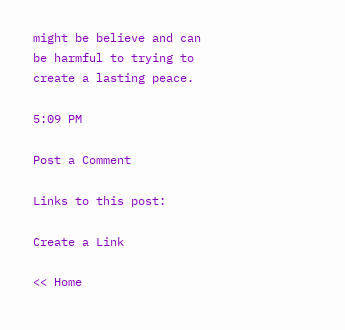might be believe and can be harmful to trying to create a lasting peace.

5:09 PM

Post a Comment

Links to this post:

Create a Link

<< Home